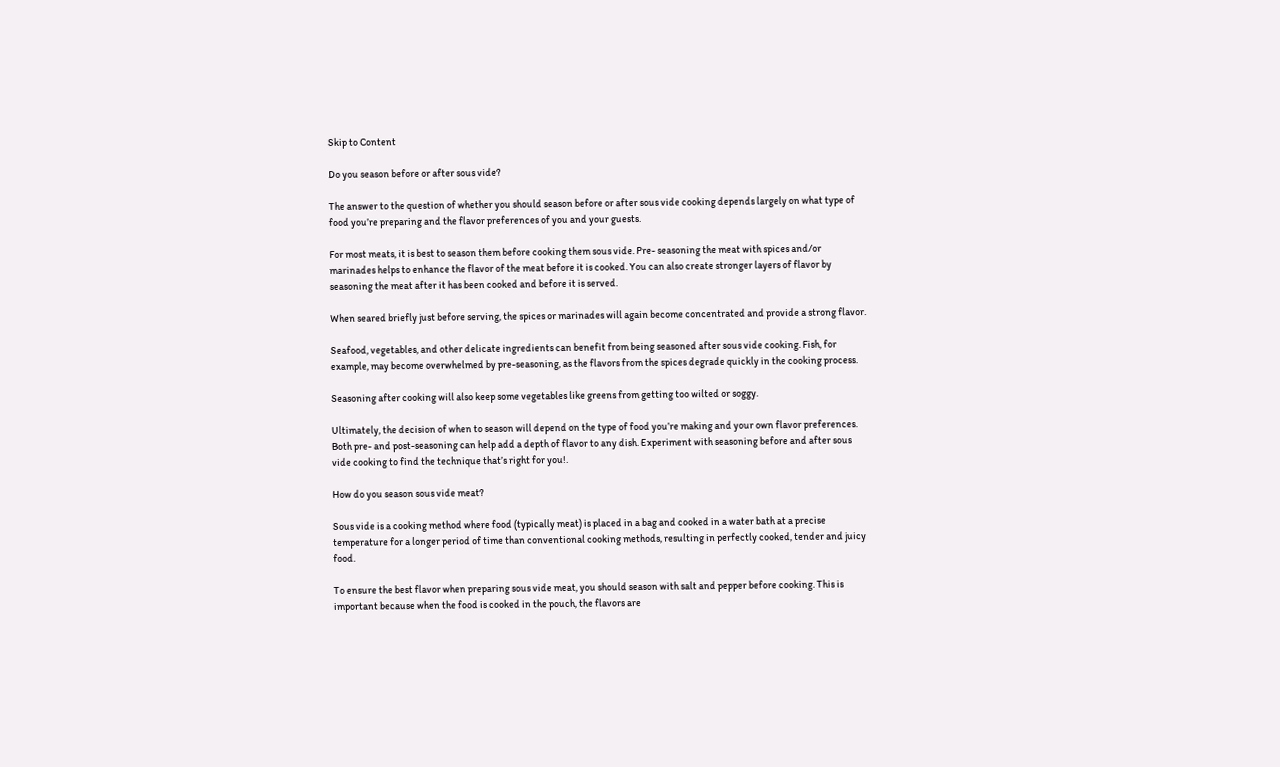Skip to Content

Do you season before or after sous vide?

The answer to the question of whether you should season before or after sous vide cooking depends largely on what type of food you’re preparing and the flavor preferences of you and your guests.

For most meats, it is best to season them before cooking them sous vide. Pre- seasoning the meat with spices and/or marinades helps to enhance the flavor of the meat before it is cooked. You can also create stronger layers of flavor by seasoning the meat after it has been cooked and before it is served.

When seared briefly just before serving, the spices or marinades will again become concentrated and provide a strong flavor.

Seafood, vegetables, and other delicate ingredients can benefit from being seasoned after sous vide cooking. Fish, for example, may become overwhelmed by pre-seasoning, as the flavors from the spices degrade quickly in the cooking process.

Seasoning after cooking will also keep some vegetables like greens from getting too wilted or soggy.

Ultimately, the decision of when to season will depend on the type of food you’re making and your own flavor preferences. Both pre- and post-seasoning can help add a depth of flavor to any dish. Experiment with seasoning before and after sous vide cooking to find the technique that’s right for you!.

How do you season sous vide meat?

Sous vide is a cooking method where food (typically meat) is placed in a bag and cooked in a water bath at a precise temperature for a longer period of time than conventional cooking methods, resulting in perfectly cooked, tender and juicy food.

To ensure the best flavor when preparing sous vide meat, you should season with salt and pepper before cooking. This is important because when the food is cooked in the pouch, the flavors are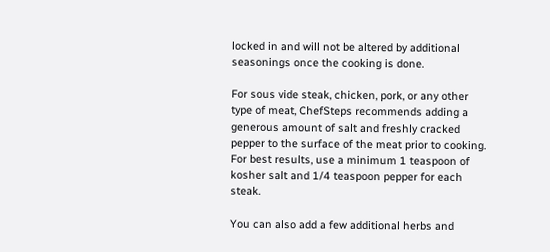locked in and will not be altered by additional seasonings once the cooking is done.

For sous vide steak, chicken, pork, or any other type of meat, ChefSteps recommends adding a generous amount of salt and freshly cracked pepper to the surface of the meat prior to cooking. For best results, use a minimum 1 teaspoon of kosher salt and 1/4 teaspoon pepper for each steak.

You can also add a few additional herbs and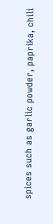spices such as garlic powder, paprika, chili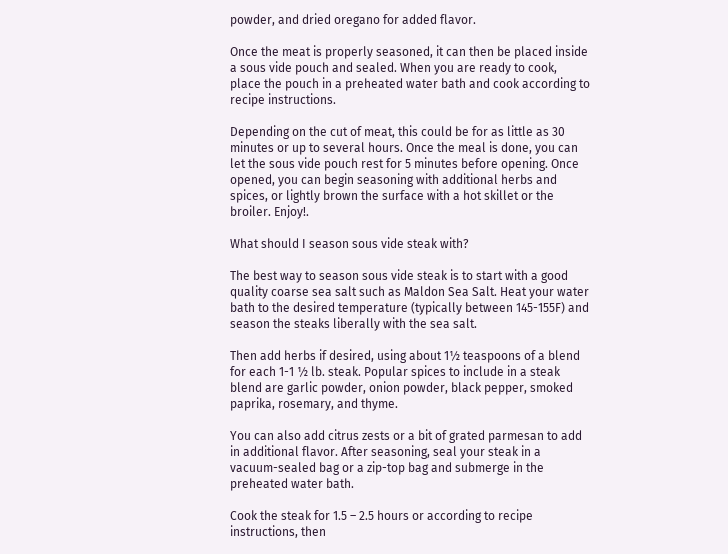powder, and dried oregano for added flavor.

Once the meat is properly seasoned, it can then be placed inside a sous vide pouch and sealed. When you are ready to cook, place the pouch in a preheated water bath and cook according to recipe instructions.

Depending on the cut of meat, this could be for as little as 30 minutes or up to several hours. Once the meal is done, you can let the sous vide pouch rest for 5 minutes before opening. Once opened, you can begin seasoning with additional herbs and spices, or lightly brown the surface with a hot skillet or the broiler. Enjoy!.

What should I season sous vide steak with?

The best way to season sous vide steak is to start with a good quality coarse sea salt such as Maldon Sea Salt. Heat your water bath to the desired temperature (typically between 145-155F) and season the steaks liberally with the sea salt.

Then add herbs if desired, using about 1½ teaspoons of a blend for each 1-1 ½ lb. steak. Popular spices to include in a steak blend are garlic powder, onion powder, black pepper, smoked paprika, rosemary, and thyme.

You can also add citrus zests or a bit of grated parmesan to add in additional flavor. After seasoning, seal your steak in a vacuum-sealed bag or a zip-top bag and submerge in the preheated water bath.

Cook the steak for 1.5 – 2.5 hours or according to recipe instructions, then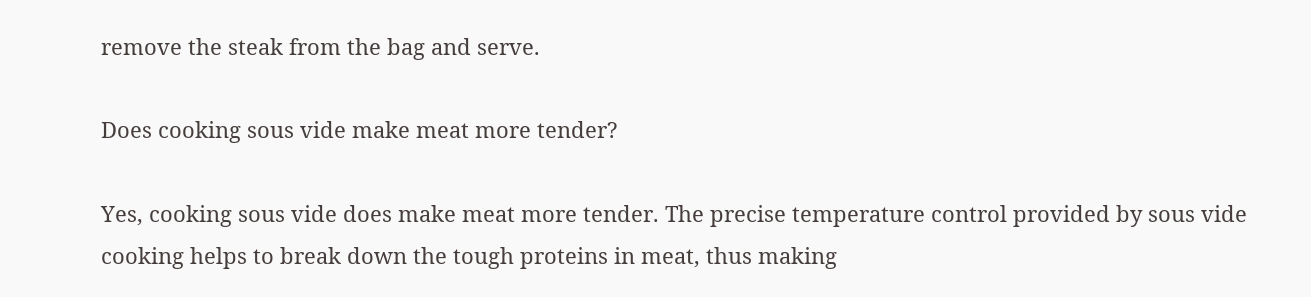remove the steak from the bag and serve.

Does cooking sous vide make meat more tender?

Yes, cooking sous vide does make meat more tender. The precise temperature control provided by sous vide cooking helps to break down the tough proteins in meat, thus making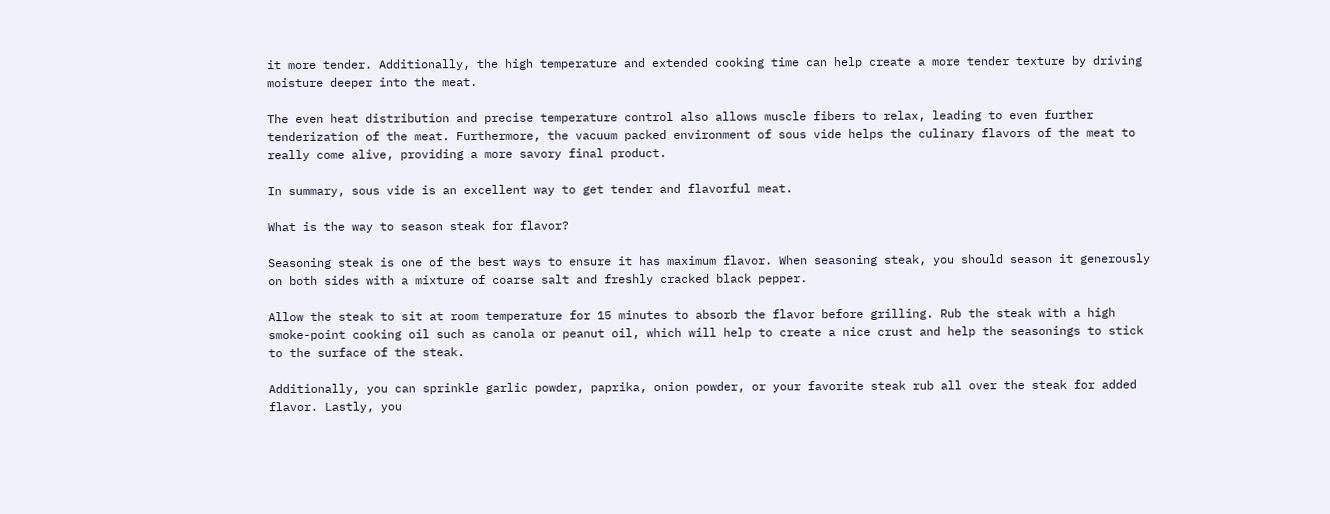it more tender. Additionally, the high temperature and extended cooking time can help create a more tender texture by driving moisture deeper into the meat.

The even heat distribution and precise temperature control also allows muscle fibers to relax, leading to even further tenderization of the meat. Furthermore, the vacuum packed environment of sous vide helps the culinary flavors of the meat to really come alive, providing a more savory final product.

In summary, sous vide is an excellent way to get tender and flavorful meat.

What is the way to season steak for flavor?

Seasoning steak is one of the best ways to ensure it has maximum flavor. When seasoning steak, you should season it generously on both sides with a mixture of coarse salt and freshly cracked black pepper.

Allow the steak to sit at room temperature for 15 minutes to absorb the flavor before grilling. Rub the steak with a high smoke-point cooking oil such as canola or peanut oil, which will help to create a nice crust and help the seasonings to stick to the surface of the steak.

Additionally, you can sprinkle garlic powder, paprika, onion powder, or your favorite steak rub all over the steak for added flavor. Lastly, you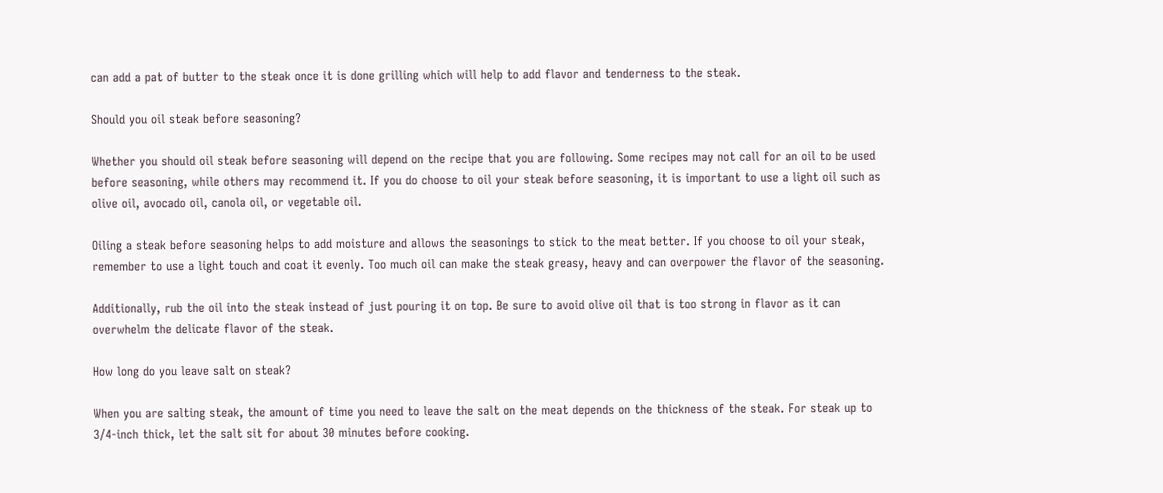can add a pat of butter to the steak once it is done grilling which will help to add flavor and tenderness to the steak.

Should you oil steak before seasoning?

Whether you should oil steak before seasoning will depend on the recipe that you are following. Some recipes may not call for an oil to be used before seasoning, while others may recommend it. If you do choose to oil your steak before seasoning, it is important to use a light oil such as olive oil, avocado oil, canola oil, or vegetable oil.

Oiling a steak before seasoning helps to add moisture and allows the seasonings to stick to the meat better. If you choose to oil your steak, remember to use a light touch and coat it evenly. Too much oil can make the steak greasy, heavy and can overpower the flavor of the seasoning.

Additionally, rub the oil into the steak instead of just pouring it on top. Be sure to avoid olive oil that is too strong in flavor as it can overwhelm the delicate flavor of the steak.

How long do you leave salt on steak?

When you are salting steak, the amount of time you need to leave the salt on the meat depends on the thickness of the steak. For steak up to 3/4-inch thick, let the salt sit for about 30 minutes before cooking.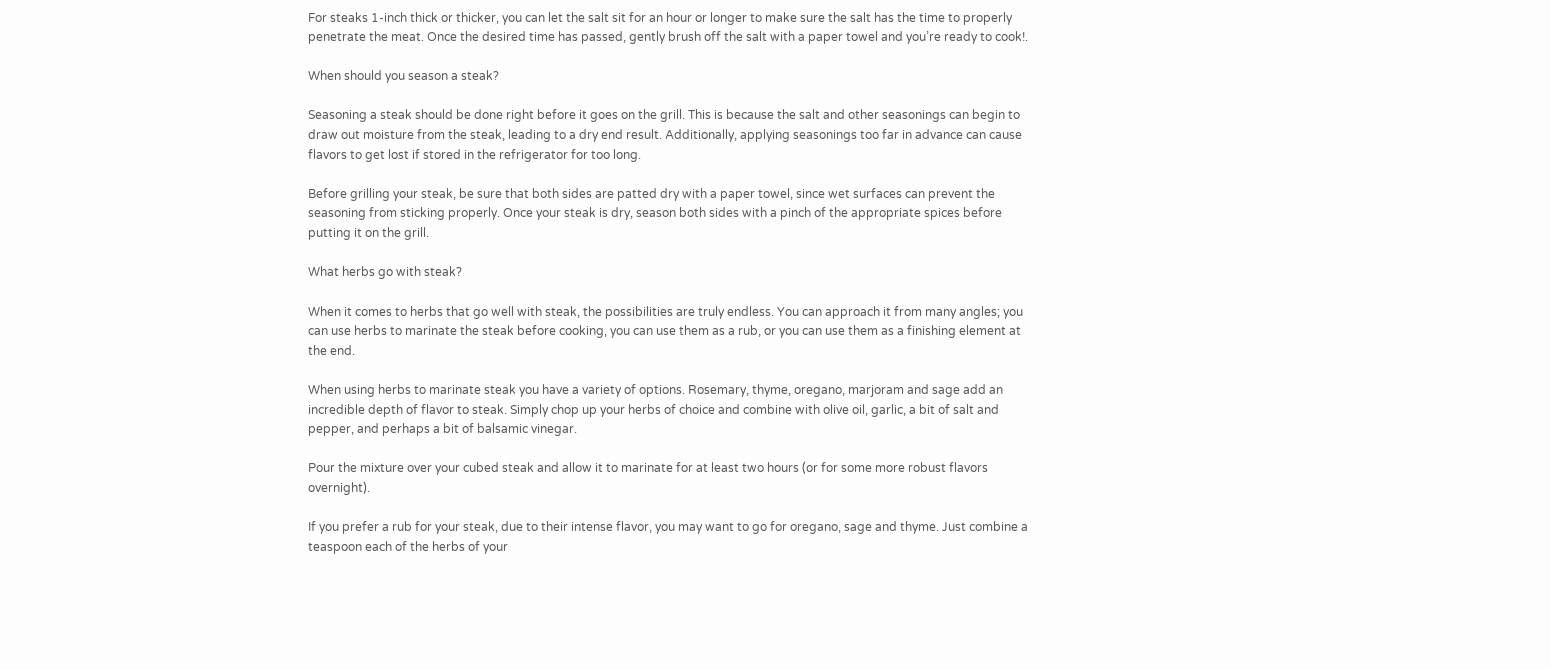For steaks 1-inch thick or thicker, you can let the salt sit for an hour or longer to make sure the salt has the time to properly penetrate the meat. Once the desired time has passed, gently brush off the salt with a paper towel and you’re ready to cook!.

When should you season a steak?

Seasoning a steak should be done right before it goes on the grill. This is because the salt and other seasonings can begin to draw out moisture from the steak, leading to a dry end result. Additionally, applying seasonings too far in advance can cause flavors to get lost if stored in the refrigerator for too long.

Before grilling your steak, be sure that both sides are patted dry with a paper towel, since wet surfaces can prevent the seasoning from sticking properly. Once your steak is dry, season both sides with a pinch of the appropriate spices before putting it on the grill.

What herbs go with steak?

When it comes to herbs that go well with steak, the possibilities are truly endless. You can approach it from many angles; you can use herbs to marinate the steak before cooking, you can use them as a rub, or you can use them as a finishing element at the end.

When using herbs to marinate steak you have a variety of options. Rosemary, thyme, oregano, marjoram and sage add an incredible depth of flavor to steak. Simply chop up your herbs of choice and combine with olive oil, garlic, a bit of salt and pepper, and perhaps a bit of balsamic vinegar.

Pour the mixture over your cubed steak and allow it to marinate for at least two hours (or for some more robust flavors overnight).

If you prefer a rub for your steak, due to their intense flavor, you may want to go for oregano, sage and thyme. Just combine a teaspoon each of the herbs of your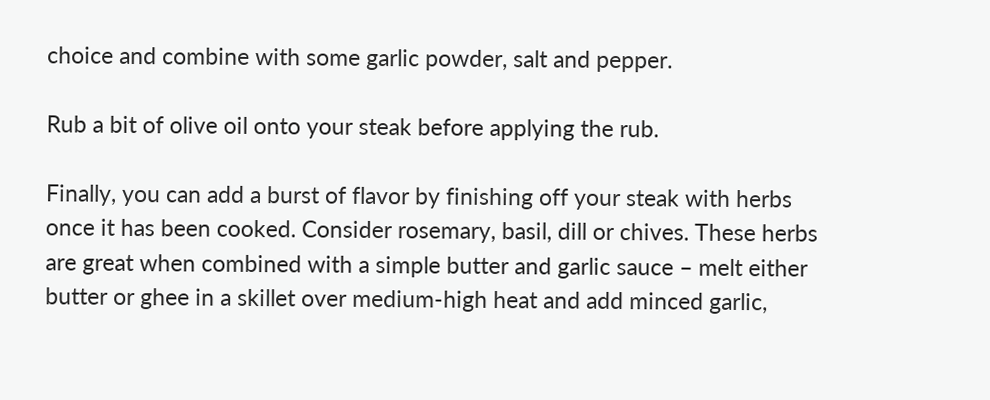choice and combine with some garlic powder, salt and pepper.

Rub a bit of olive oil onto your steak before applying the rub.

Finally, you can add a burst of flavor by finishing off your steak with herbs once it has been cooked. Consider rosemary, basil, dill or chives. These herbs are great when combined with a simple butter and garlic sauce – melt either butter or ghee in a skillet over medium-high heat and add minced garlic,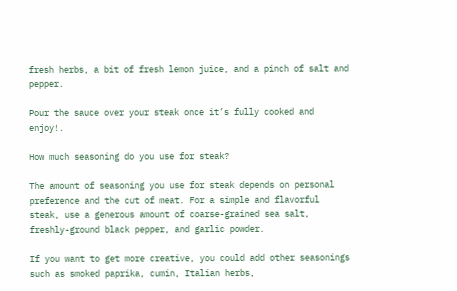fresh herbs, a bit of fresh lemon juice, and a pinch of salt and pepper.

Pour the sauce over your steak once it’s fully cooked and enjoy!.

How much seasoning do you use for steak?

The amount of seasoning you use for steak depends on personal preference and the cut of meat. For a simple and flavorful steak, use a generous amount of coarse-grained sea salt, freshly-ground black pepper, and garlic powder.

If you want to get more creative, you could add other seasonings such as smoked paprika, cumin, Italian herbs,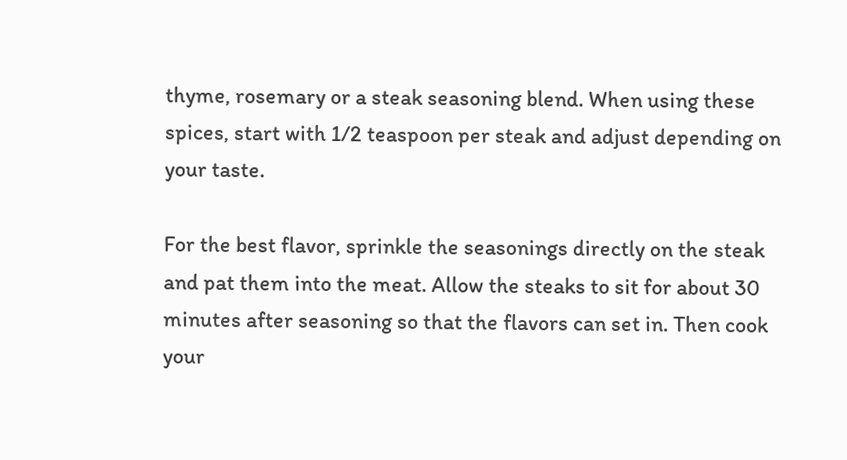thyme, rosemary or a steak seasoning blend. When using these spices, start with 1/2 teaspoon per steak and adjust depending on your taste.

For the best flavor, sprinkle the seasonings directly on the steak and pat them into the meat. Allow the steaks to sit for about 30 minutes after seasoning so that the flavors can set in. Then cook your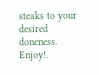steaks to your desired doneness. Enjoy!.